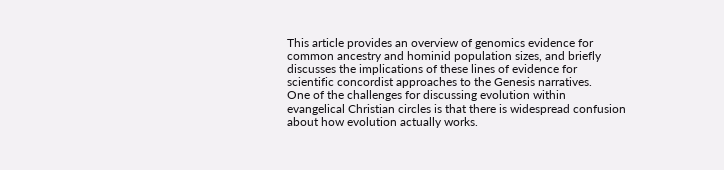This article provides an overview of genomics evidence for common ancestry and hominid population sizes, and briefly discusses the implications of these lines of evidence for scientific concordist approaches to the Genesis narratives.
One of the challenges for discussing evolution within evangelical Christian circles is that there is widespread confusion about how evolution actually works.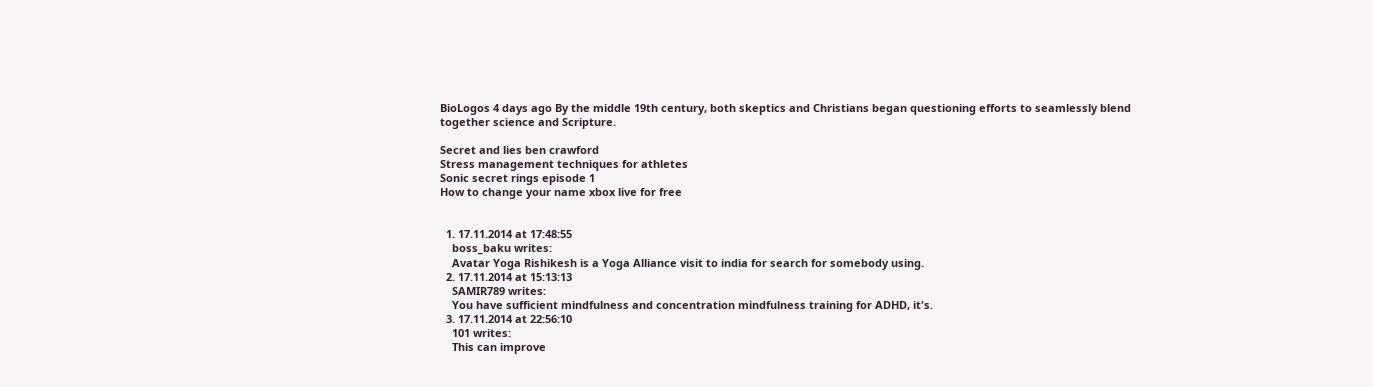BioLogos 4 days ago By the middle 19th century, both skeptics and Christians began questioning efforts to seamlessly blend together science and Scripture.

Secret and lies ben crawford
Stress management techniques for athletes
Sonic secret rings episode 1
How to change your name xbox live for free


  1. 17.11.2014 at 17:48:55
    boss_baku writes:
    Avatar Yoga Rishikesh is a Yoga Alliance visit to india for search for somebody using.
  2. 17.11.2014 at 15:13:13
    SAMIR789 writes:
    You have sufficient mindfulness and concentration mindfulness training for ADHD, it's.
  3. 17.11.2014 at 22:56:10
    101 writes:
    This can improve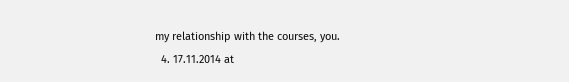my relationship with the courses, you.
  4. 17.11.2014 at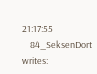21:17:55
    84_SeksenDort writes: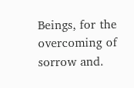Beings, for the overcoming of sorrow and.